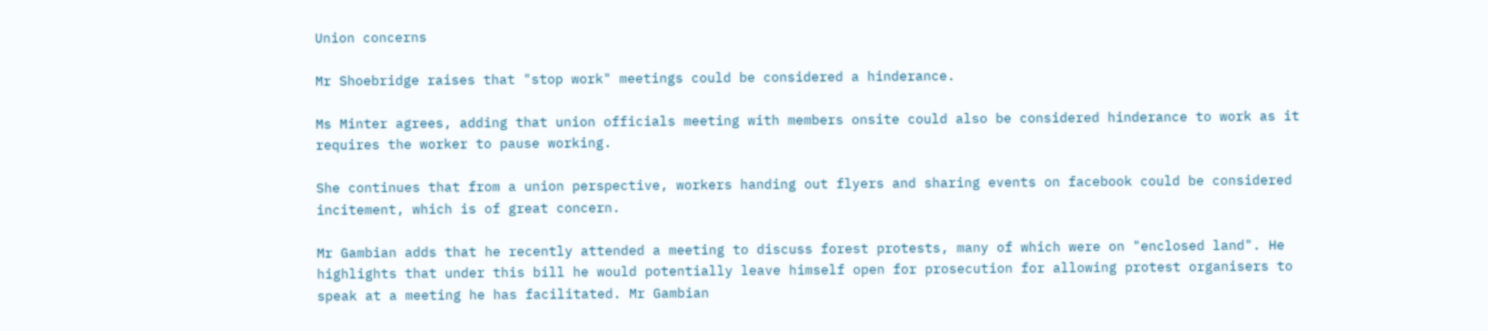Union concerns

Mr Shoebridge raises that "stop work" meetings could be considered a hinderance.

Ms Minter agrees, adding that union officials meeting with members onsite could also be considered hinderance to work as it requires the worker to pause working.

She continues that from a union perspective, workers handing out flyers and sharing events on facebook could be considered incitement, which is of great concern.

Mr Gambian adds that he recently attended a meeting to discuss forest protests, many of which were on "enclosed land". He highlights that under this bill he would potentially leave himself open for prosecution for allowing protest organisers to speak at a meeting he has facilitated. Mr Gambian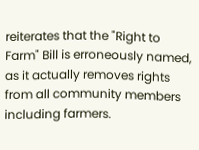reiterates that the "Right to Farm" Bill is erroneously named, as it actually removes rights from all community members including farmers.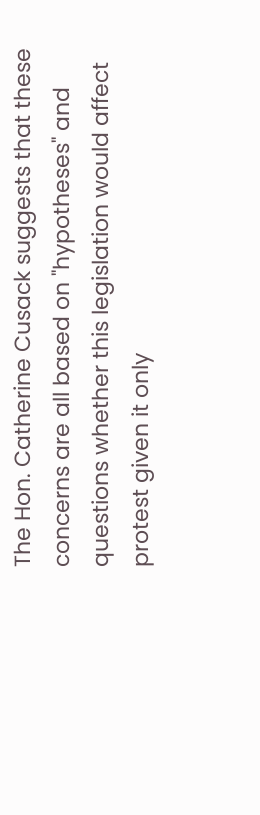The Hon. Catherine Cusack suggests that these concerns are all based on "hypotheses" and questions whether this legislation would affect protest given it only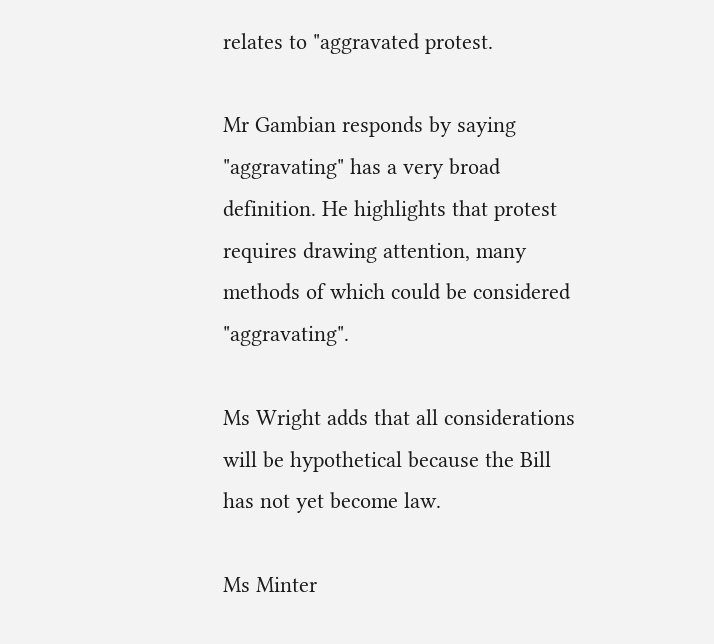relates to "aggravated protest.

Mr Gambian responds by saying "aggravating" has a very broad definition. He highlights that protest requires drawing attention, many methods of which could be considered "aggravating".

Ms Wright adds that all considerations will be hypothetical because the Bill has not yet become law.

Ms Minter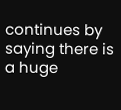continues by saying there is a huge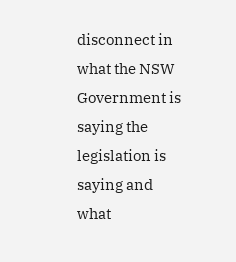disconnect in what the NSW Government is saying the legislation is saying and what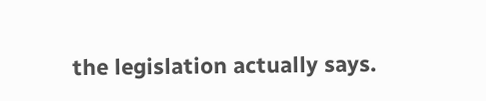the legislation actually says.